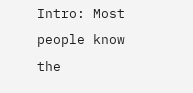Intro: Most people know the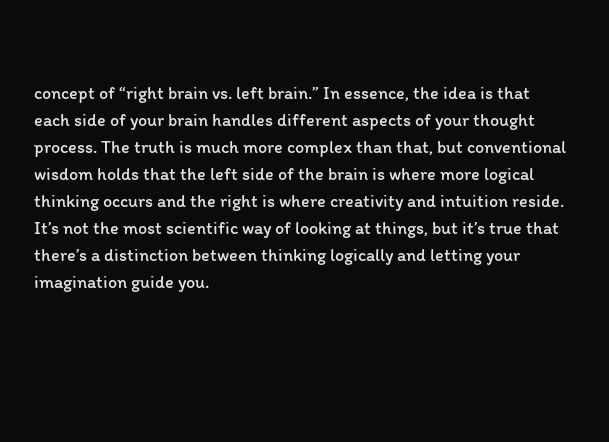concept of “right brain vs. left brain.” In essence, the idea is that each side of your brain handles different aspects of your thought process. The truth is much more complex than that, but conventional wisdom holds that the left side of the brain is where more logical thinking occurs and the right is where creativity and intuition reside. It’s not the most scientific way of looking at things, but it’s true that there’s a distinction between thinking logically and letting your imagination guide you.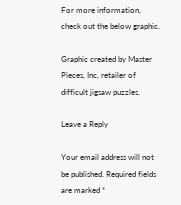For more information, check out the below graphic.

Graphic created by Master Pieces, Inc, retailer of difficult jigsaw puzzles.

Leave a Reply

Your email address will not be published. Required fields are marked *